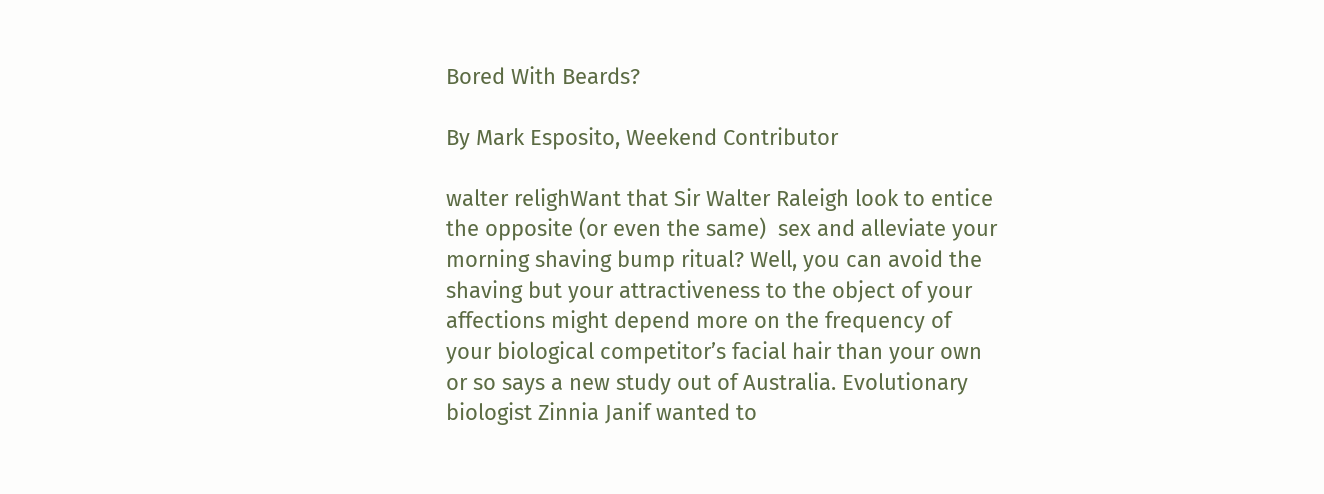Bored With Beards?

By Mark Esposito, Weekend Contributor

walter relighWant that Sir Walter Raleigh look to entice the opposite (or even the same)  sex and alleviate your morning shaving bump ritual? Well, you can avoid the shaving but your attractiveness to the object of your affections might depend more on the frequency of your biological competitor’s facial hair than your own or so says a new study out of Australia. Evolutionary biologist Zinnia Janif wanted to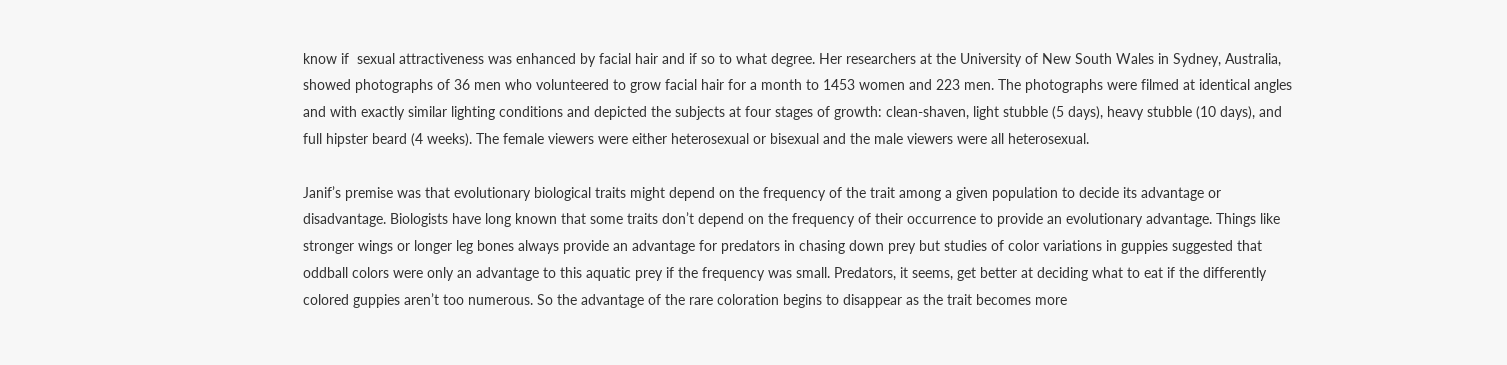know if  sexual attractiveness was enhanced by facial hair and if so to what degree. Her researchers at the University of New South Wales in Sydney, Australia, showed photographs of 36 men who volunteered to grow facial hair for a month to 1453 women and 223 men. The photographs were filmed at identical angles and with exactly similar lighting conditions and depicted the subjects at four stages of growth: clean-shaven, light stubble (5 days), heavy stubble (10 days), and full hipster beard (4 weeks). The female viewers were either heterosexual or bisexual and the male viewers were all heterosexual.

Janif’s premise was that evolutionary biological traits might depend on the frequency of the trait among a given population to decide its advantage or disadvantage. Biologists have long known that some traits don’t depend on the frequency of their occurrence to provide an evolutionary advantage. Things like stronger wings or longer leg bones always provide an advantage for predators in chasing down prey but studies of color variations in guppies suggested that oddball colors were only an advantage to this aquatic prey if the frequency was small. Predators, it seems, get better at deciding what to eat if the differently colored guppies aren’t too numerous. So the advantage of the rare coloration begins to disappear as the trait becomes more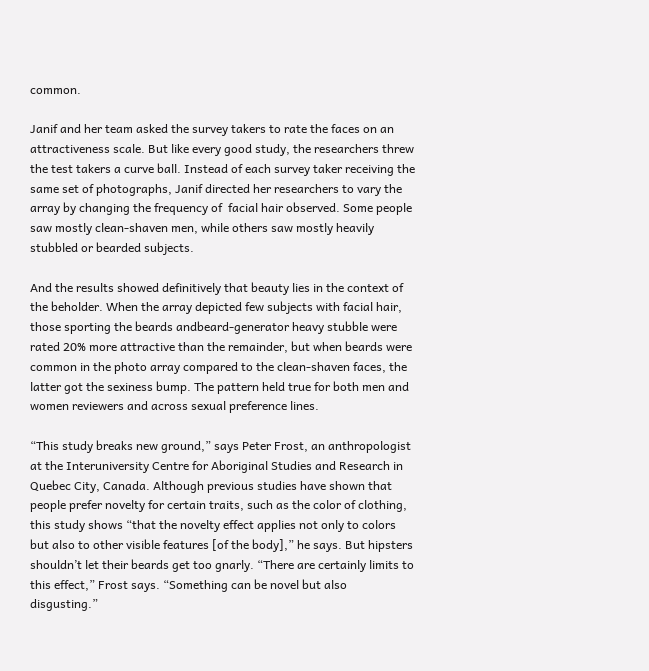common.

Janif and her team asked the survey takers to rate the faces on an attractiveness scale. But like every good study, the researchers threw  the test takers a curve ball. Instead of each survey taker receiving the same set of photographs, Janif directed her researchers to vary the array by changing the frequency of  facial hair observed. Some people saw mostly clean-shaven men, while others saw mostly heavily stubbled or bearded subjects.

And the results showed definitively that beauty lies in the context of the beholder. When the array depicted few subjects with facial hair, those sporting the beards andbeard-generator heavy stubble were rated 20% more attractive than the remainder, but when beards were common in the photo array compared to the clean-shaven faces, the latter got the sexiness bump. The pattern held true for both men and women reviewers and across sexual preference lines.

“This study breaks new ground,” says Peter Frost, an anthropologist at the Interuniversity Centre for Aboriginal Studies and Research in Quebec City, Canada. Although previous studies have shown that people prefer novelty for certain traits, such as the color of clothing, this study shows “that the novelty effect applies not only to colors but also to other visible features [of the body],” he says. But hipsters shouldn’t let their beards get too gnarly. “There are certainly limits to this effect,” Frost says. “Something can be novel but also disgusting.”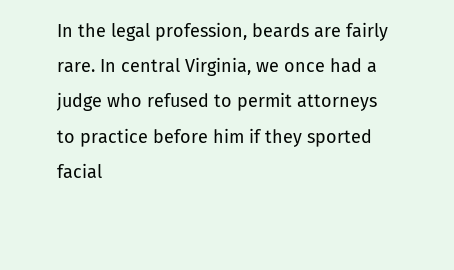In the legal profession, beards are fairly rare. In central Virginia, we once had a judge who refused to permit attorneys to practice before him if they sported facial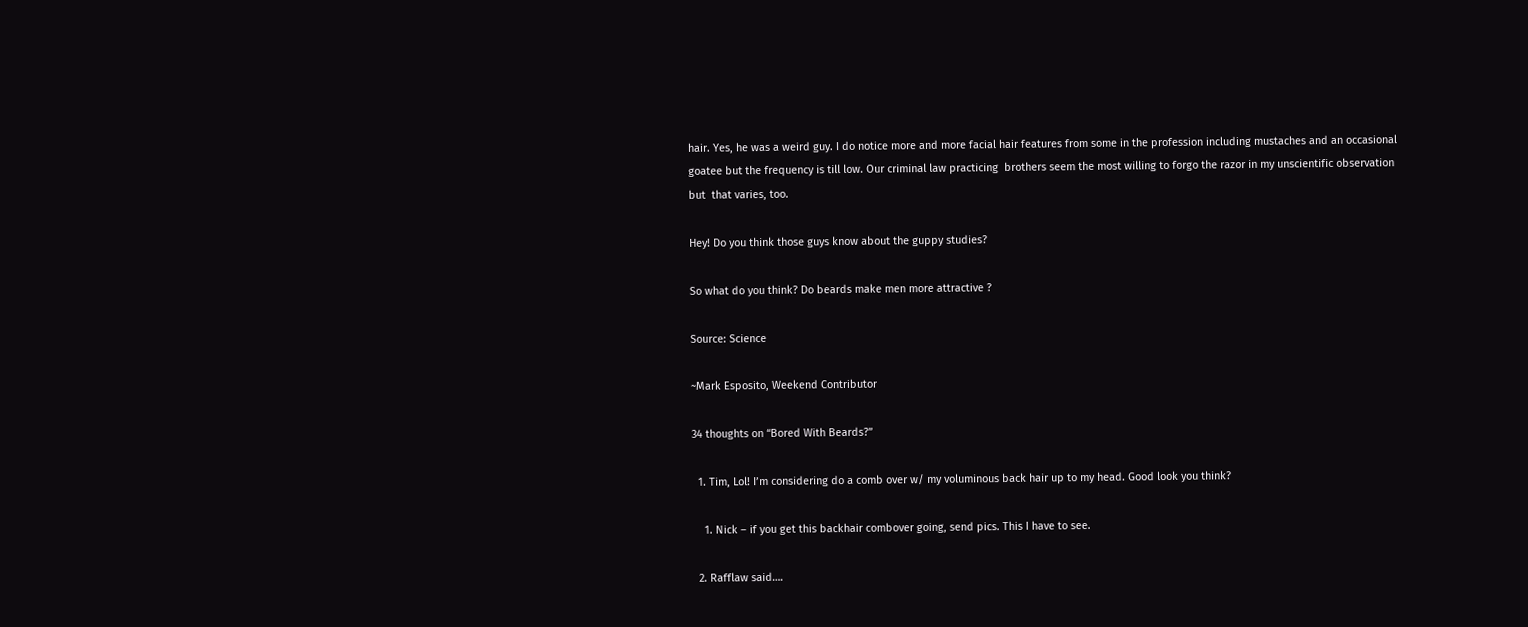hair. Yes, he was a weird guy. I do notice more and more facial hair features from some in the profession including mustaches and an occasional goatee but the frequency is till low. Our criminal law practicing  brothers seem the most willing to forgo the razor in my unscientific observation but  that varies, too.

Hey! Do you think those guys know about the guppy studies?

So what do you think? Do beards make men more attractive ?

Source: Science

~Mark Esposito, Weekend Contributor

34 thoughts on “Bored With Beards?”

  1. Tim, Lol! I’m considering do a comb over w/ my voluminous back hair up to my head. Good look you think?

    1. Nick – if you get this backhair combover going, send pics. This I have to see.

  2. Rafflaw said….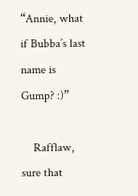“Annie, what if Bubba’s last name is Gump? :)”

    Rafflaw, sure that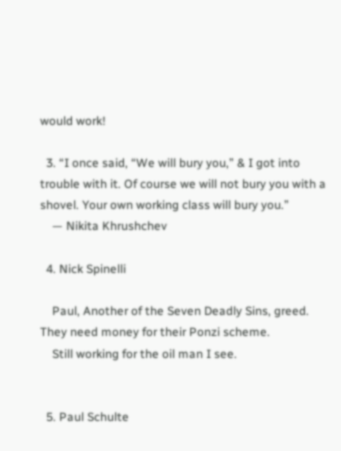would work!

  3. “I once said, “We will bury you,” & I got into trouble with it. Of course we will not bury you with a shovel. Your own working class will bury you.”
    — Nikita Khrushchev

  4. Nick Spinelli

    Paul, Another of the Seven Deadly Sins, greed. They need money for their Ponzi scheme.
    Still working for the oil man I see.


  5. Paul Schulte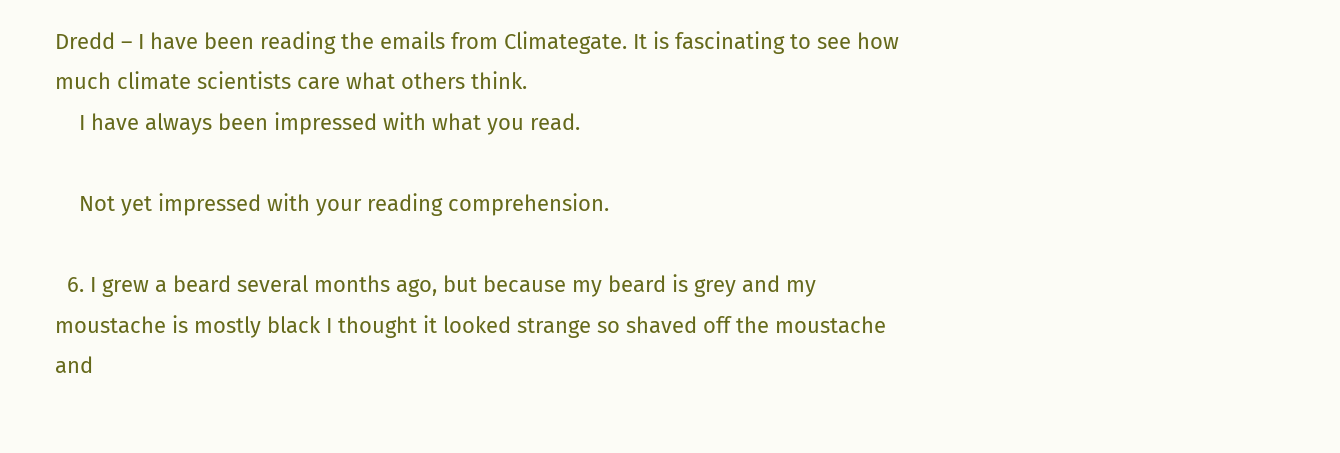Dredd – I have been reading the emails from Climategate. It is fascinating to see how much climate scientists care what others think.
    I have always been impressed with what you read.

    Not yet impressed with your reading comprehension.

  6. I grew a beard several months ago, but because my beard is grey and my moustache is mostly black I thought it looked strange so shaved off the moustache and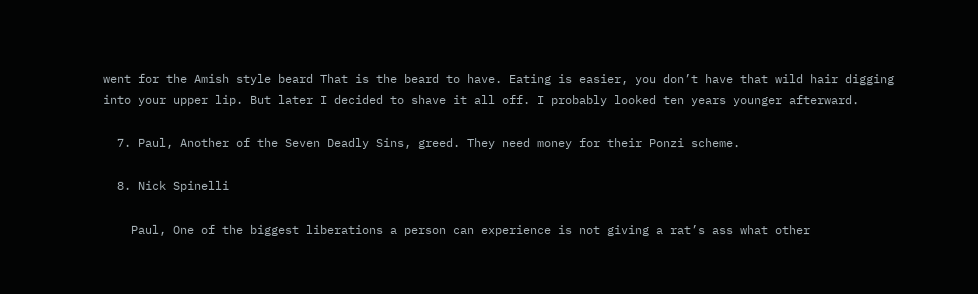went for the Amish style beard That is the beard to have. Eating is easier, you don’t have that wild hair digging into your upper lip. But later I decided to shave it all off. I probably looked ten years younger afterward.

  7. Paul, Another of the Seven Deadly Sins, greed. They need money for their Ponzi scheme.

  8. Nick Spinelli

    Paul, One of the biggest liberations a person can experience is not giving a rat’s ass what other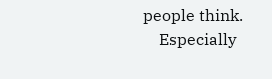people think.
    Especially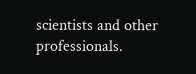scientists and other professionals.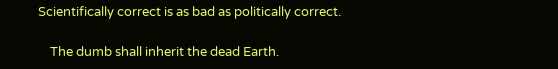Scientifically correct is as bad as politically correct.

    The dumb shall inherit the dead Earth.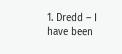1. Dredd – I have been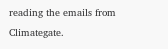reading the emails from Climategate.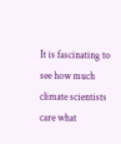It is fascinating to see how much climate scientists care what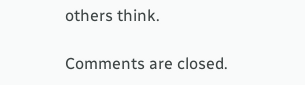others think.

Comments are closed.